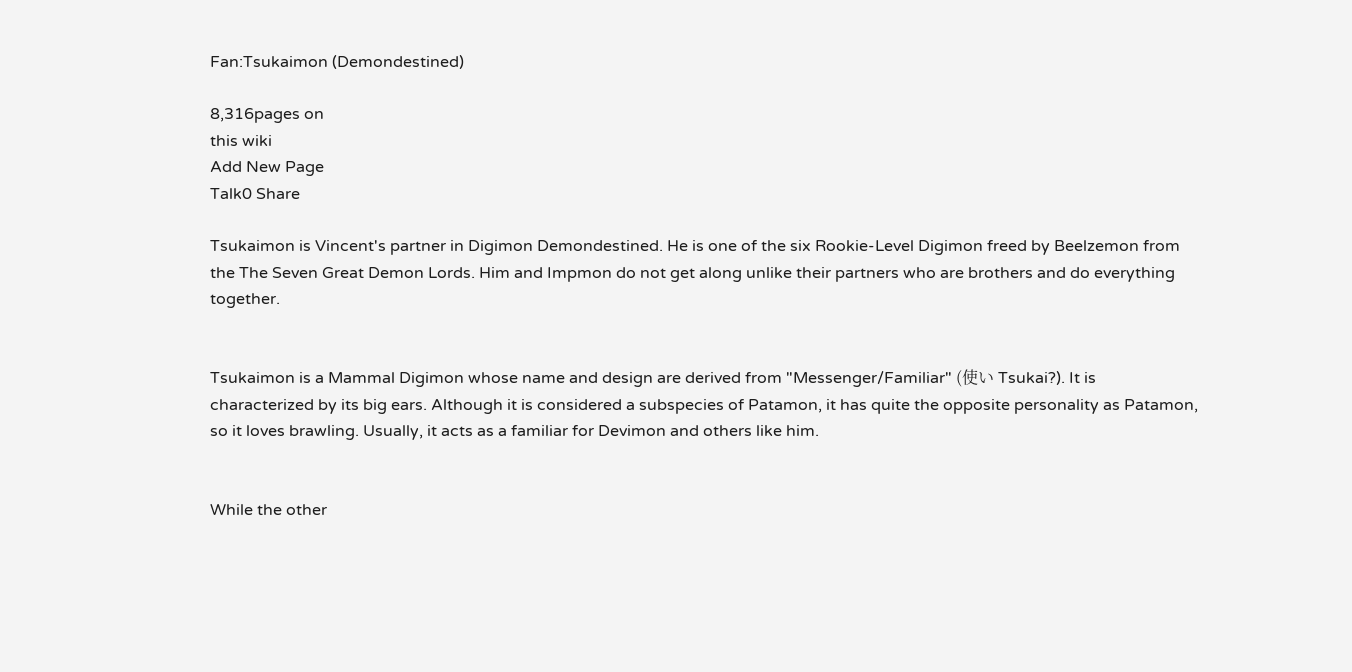Fan:Tsukaimon (Demondestined)

8,316pages on
this wiki
Add New Page
Talk0 Share

Tsukaimon is Vincent's partner in Digimon Demondestined. He is one of the six Rookie-Level Digimon freed by Beelzemon from the The Seven Great Demon Lords. Him and Impmon do not get along unlike their partners who are brothers and do everything together.


Tsukaimon is a Mammal Digimon whose name and design are derived from "Messenger/Familiar" (使い Tsukai?). It is characterized by its big ears. Although it is considered a subspecies of Patamon, it has quite the opposite personality as Patamon, so it loves brawling. Usually, it acts as a familiar for Devimon and others like him.


While the other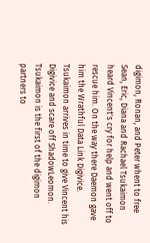digimon, Ronan, and Peter whent to free Sean, Eric, Diana and Rachael Tsukaimon heard Vincent's cry for help and went off to rescue him. On the way there Daemon gave him the Wrathful Data Link Digivice. Tsukaimon arrives in time to give Vincent his Digivice and scare off ShadowLeomon. Tsukaimon is the first of the digimon partners to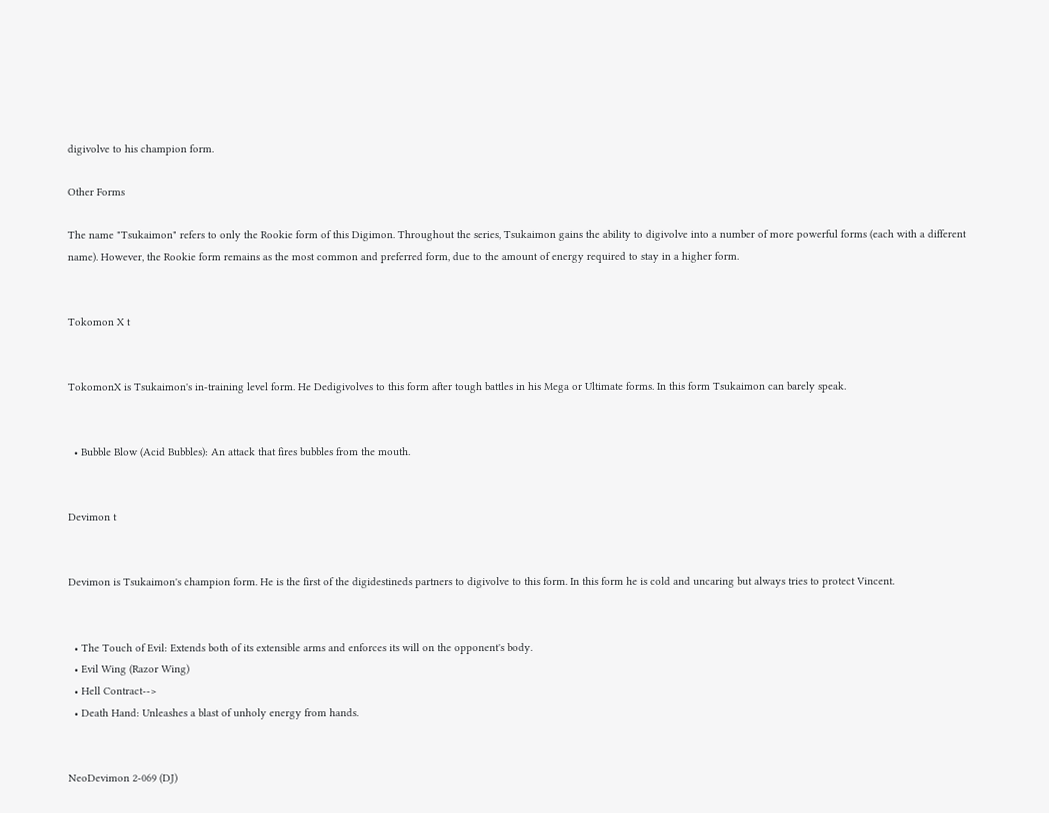digivolve to his champion form.

Other Forms

The name "Tsukaimon" refers to only the Rookie form of this Digimon. Throughout the series, Tsukaimon gains the ability to digivolve into a number of more powerful forms (each with a different name). However, the Rookie form remains as the most common and preferred form, due to the amount of energy required to stay in a higher form.


Tokomon X t


TokomonX is Tsukaimon's in-training level form. He Dedigivolves to this form after tough battles in his Mega or Ultimate forms. In this form Tsukaimon can barely speak.


  • Bubble Blow (Acid Bubbles): An attack that fires bubbles from the mouth.


Devimon t


Devimon is Tsukaimon's champion form. He is the first of the digidestineds partners to digivolve to this form. In this form he is cold and uncaring but always tries to protect Vincent.


  • The Touch of Evil: Extends both of its extensible arms and enforces its will on the opponent's body.
  • Evil Wing (Razor Wing)
  • Hell Contract-->
  • Death Hand: Unleashes a blast of unholy energy from hands.


NeoDevimon 2-069 (DJ)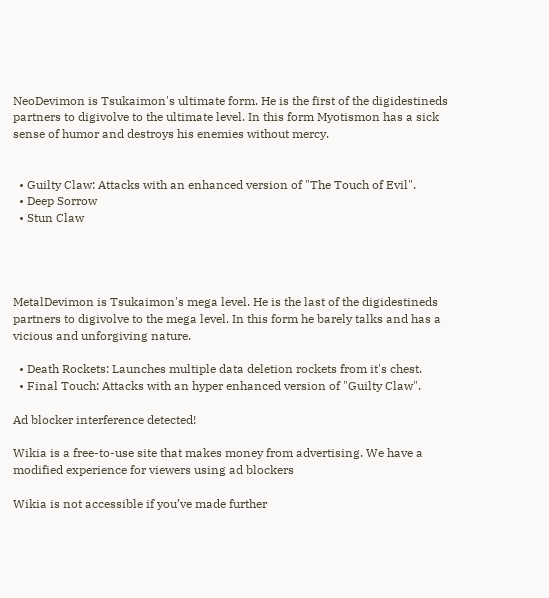NeoDevimon is Tsukaimon's ultimate form. He is the first of the digidestineds partners to digivolve to the ultimate level. In this form Myotismon has a sick sense of humor and destroys his enemies without mercy.


  • Guilty Claw: Attacks with an enhanced version of "The Touch of Evil".
  • Deep Sorrow
  • Stun Claw




MetalDevimon is Tsukaimon's mega level. He is the last of the digidestineds partners to digivolve to the mega level. In this form he barely talks and has a vicious and unforgiving nature.

  • Death Rockets: Launches multiple data deletion rockets from it's chest.
  • Final Touch: Attacks with an hyper enhanced version of "Guilty Claw".

Ad blocker interference detected!

Wikia is a free-to-use site that makes money from advertising. We have a modified experience for viewers using ad blockers

Wikia is not accessible if you’ve made further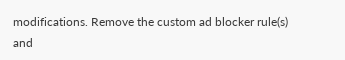modifications. Remove the custom ad blocker rule(s) and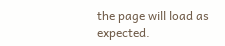the page will load as expected.